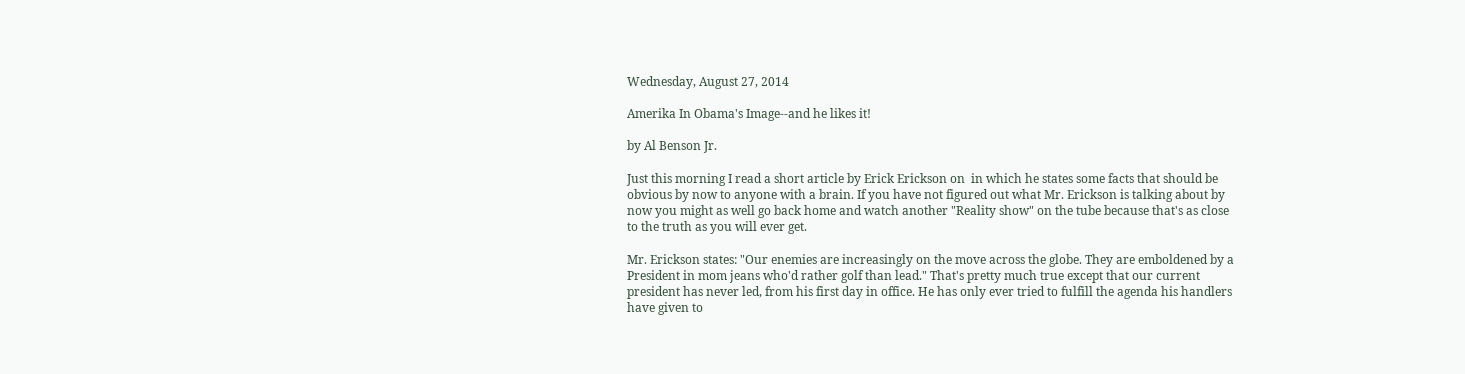Wednesday, August 27, 2014

Amerika In Obama's Image--and he likes it!

by Al Benson Jr.

Just this morning I read a short article by Erick Erickson on  in which he states some facts that should be obvious by now to anyone with a brain. If you have not figured out what Mr. Erickson is talking about by now you might as well go back home and watch another "Reality show" on the tube because that's as close to the truth as you will ever get.

Mr. Erickson states: "Our enemies are increasingly on the move across the globe. They are emboldened by a President in mom jeans who'd rather golf than lead." That's pretty much true except that our current president has never led, from his first day in office. He has only ever tried to fulfill the agenda his handlers have given to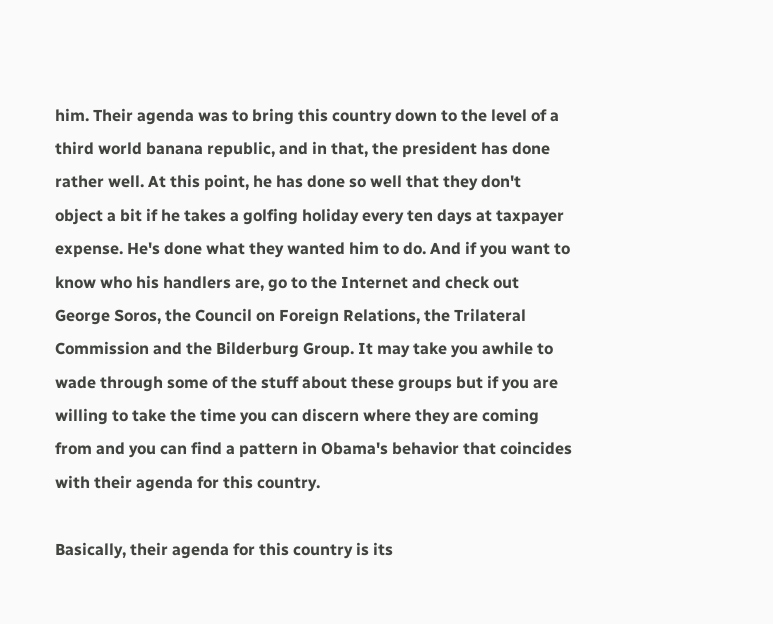him. Their agenda was to bring this country down to the level of a third world banana republic, and in that, the president has done rather well. At this point, he has done so well that they don't object a bit if he takes a golfing holiday every ten days at taxpayer expense. He's done what they wanted him to do. And if you want to know who his handlers are, go to the Internet and check out George Soros, the Council on Foreign Relations, the Trilateral Commission and the Bilderburg Group. It may take you awhile to wade through some of the stuff about these groups but if you are willing to take the time you can discern where they are coming from and you can find a pattern in Obama's behavior that coincides with their agenda for this country.

Basically, their agenda for this country is its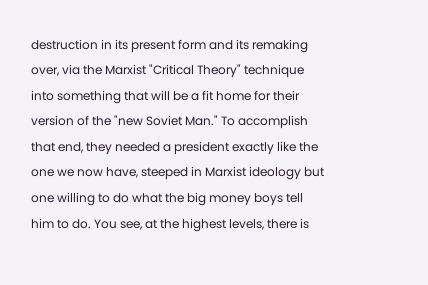destruction in its present form and its remaking over, via the Marxist "Critical Theory" technique into something that will be a fit home for their version of the "new Soviet Man." To accomplish that end, they needed a president exactly like the one we now have, steeped in Marxist ideology but one willing to do what the big money boys tell  him to do. You see, at the highest levels, there is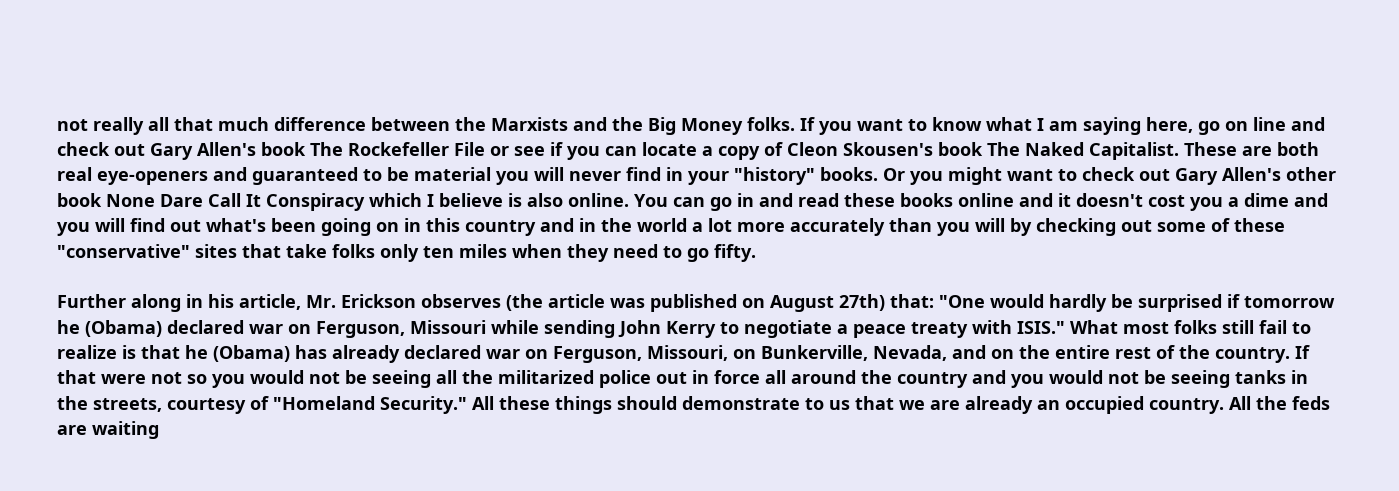not really all that much difference between the Marxists and the Big Money folks. If you want to know what I am saying here, go on line and check out Gary Allen's book The Rockefeller File or see if you can locate a copy of Cleon Skousen's book The Naked Capitalist. These are both real eye-openers and guaranteed to be material you will never find in your "history" books. Or you might want to check out Gary Allen's other book None Dare Call It Conspiracy which I believe is also online. You can go in and read these books online and it doesn't cost you a dime and you will find out what's been going on in this country and in the world a lot more accurately than you will by checking out some of these "conservative" sites that take folks only ten miles when they need to go fifty.

Further along in his article, Mr. Erickson observes (the article was published on August 27th) that: "One would hardly be surprised if tomorrow he (Obama) declared war on Ferguson, Missouri while sending John Kerry to negotiate a peace treaty with ISIS." What most folks still fail to realize is that he (Obama) has already declared war on Ferguson, Missouri, on Bunkerville, Nevada, and on the entire rest of the country. If that were not so you would not be seeing all the militarized police out in force all around the country and you would not be seeing tanks in the streets, courtesy of "Homeland Security." All these things should demonstrate to us that we are already an occupied country. All the feds are waiting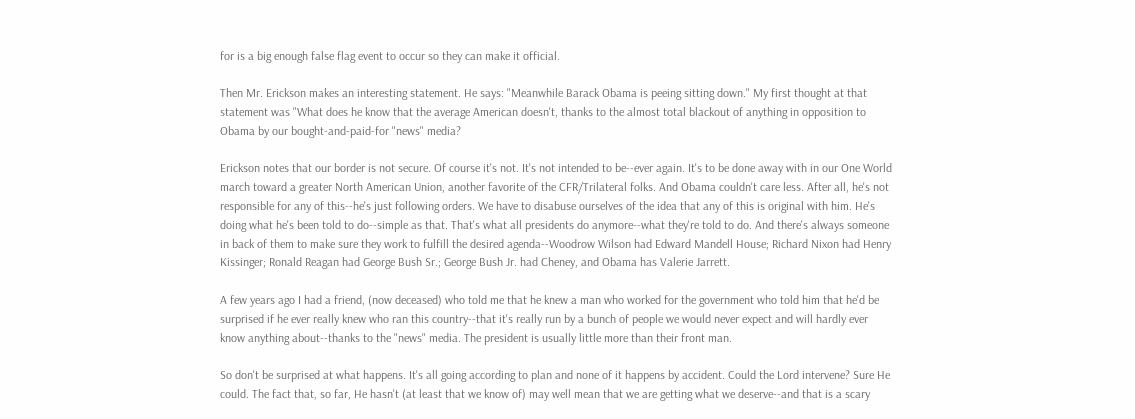for is a big enough false flag event to occur so they can make it official.

Then Mr. Erickson makes an interesting statement. He says: "Meanwhile Barack Obama is peeing sitting down." My first thought at that statement was "What does he know that the average American doesn't, thanks to the almost total blackout of anything in opposition to Obama by our bought-and-paid-for "news" media?

Erickson notes that our border is not secure. Of course it's not. It's not intended to be--ever again. It's to be done away with in our One World march toward a greater North American Union, another favorite of the CFR/Trilateral folks. And Obama couldn't care less. After all, he's not responsible for any of this--he's just following orders. We have to disabuse ourselves of the idea that any of this is original with him. He's doing what he's been told to do--simple as that. That's what all presidents do anymore--what they're told to do. And there's always someone in back of them to make sure they work to fulfill the desired agenda--Woodrow Wilson had Edward Mandell House; Richard Nixon had Henry Kissinger; Ronald Reagan had George Bush Sr.; George Bush Jr. had Cheney, and Obama has Valerie Jarrett.

A few years ago I had a friend, (now deceased) who told me that he knew a man who worked for the government who told him that he'd be surprised if he ever really knew who ran this country--that it's really run by a bunch of people we would never expect and will hardly ever know anything about--thanks to the "news" media. The president is usually little more than their front man.

So don't be surprised at what happens. It's all going according to plan and none of it happens by accident. Could the Lord intervene? Sure He could. The fact that, so far, He hasn't (at least that we know of) may well mean that we are getting what we deserve--and that is a scary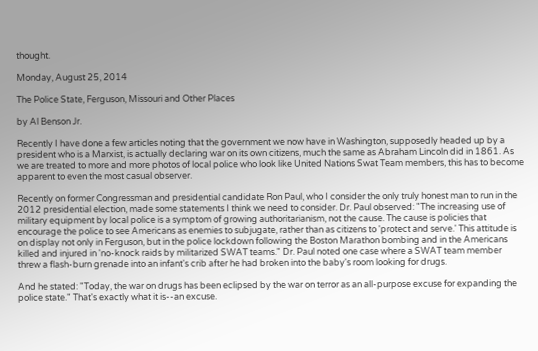thought.

Monday, August 25, 2014

The Police State, Ferguson, Missouri and Other Places

by Al Benson Jr.

Recently I have done a few articles noting that the government we now have in Washington, supposedly headed up by a president who is a Marxist, is actually declaring war on its own citizens, much the same as Abraham Lincoln did in 1861. As we are treated to more and more photos of local police who look like United Nations Swat Team members, this has to become apparent to even the most casual observer.

Recently on former Congressman and presidential candidate Ron Paul, who I consider the only truly honest man to run in the 2012 presidential election, made some statements I think we need to consider. Dr. Paul observed: "The increasing use of military equipment by local police is a symptom of growing authoritarianism, not the cause. The cause is policies that encourage the police to see Americans as enemies to subjugate, rather than as citizens to 'protect and serve.' This attitude is on display not only in Ferguson, but in the police lockdown following the Boston Marathon bombing and in the Americans killed and injured in 'no-knock raids by militarized SWAT teams." Dr. Paul noted one case where a SWAT team member threw a flash-burn grenade into an infant's crib after he had broken into the baby's room looking for drugs.

And he stated: "Today, the war on drugs has been eclipsed by the war on terror as an all-purpose excuse for expanding the police state." That's exactly what it is--an excuse.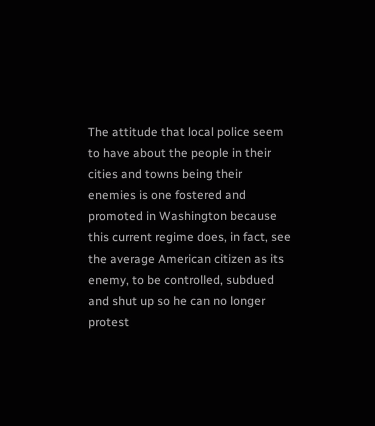The attitude that local police seem to have about the people in their cities and towns being their enemies is one fostered and promoted in Washington because this current regime does, in fact, see the average American citizen as its enemy, to be controlled, subdued and shut up so he can no longer protest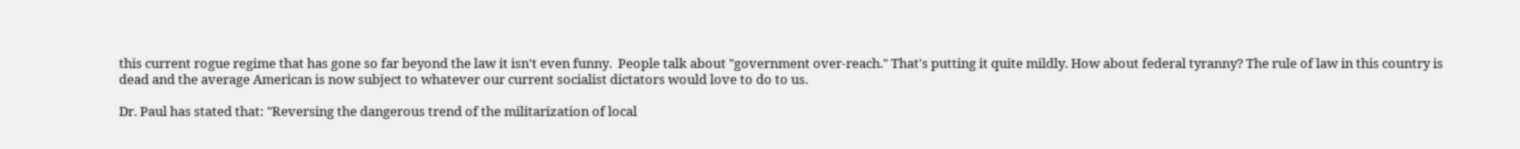this current rogue regime that has gone so far beyond the law it isn't even funny.  People talk about "government over-reach." That's putting it quite mildly. How about federal tyranny? The rule of law in this country is dead and the average American is now subject to whatever our current socialist dictators would love to do to us.

Dr. Paul has stated that: "Reversing the dangerous trend of the militarization of local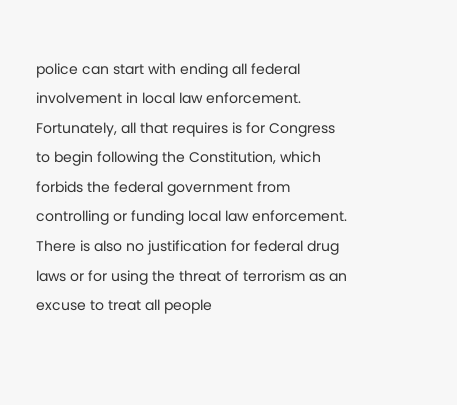police can start with ending all federal involvement in local law enforcement. Fortunately, all that requires is for Congress to begin following the Constitution, which forbids the federal government from controlling or funding local law enforcement. There is also no justification for federal drug laws or for using the threat of terrorism as an excuse to treat all people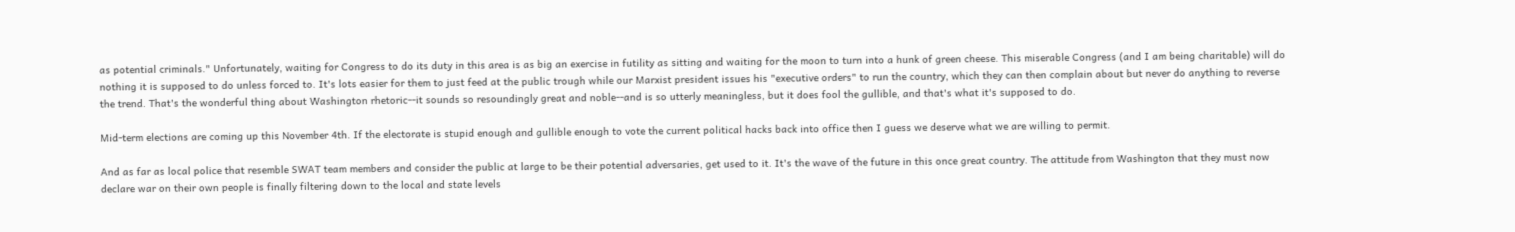as potential criminals." Unfortunately, waiting for Congress to do its duty in this area is as big an exercise in futility as sitting and waiting for the moon to turn into a hunk of green cheese. This miserable Congress (and I am being charitable) will do nothing it is supposed to do unless forced to. It's lots easier for them to just feed at the public trough while our Marxist president issues his "executive orders" to run the country, which they can then complain about but never do anything to reverse the trend. That's the wonderful thing about Washington rhetoric--it sounds so resoundingly great and noble--and is so utterly meaningless, but it does fool the gullible, and that's what it's supposed to do.

Mid-term elections are coming up this November 4th. If the electorate is stupid enough and gullible enough to vote the current political hacks back into office then I guess we deserve what we are willing to permit.

And as far as local police that resemble SWAT team members and consider the public at large to be their potential adversaries, get used to it. It's the wave of the future in this once great country. The attitude from Washington that they must now declare war on their own people is finally filtering down to the local and state levels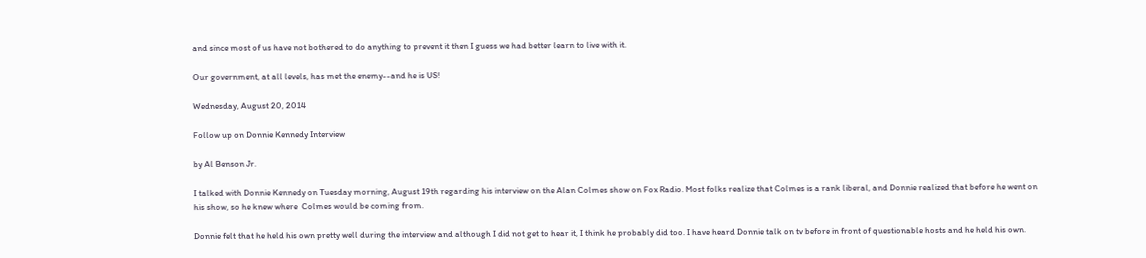and since most of us have not bothered to do anything to prevent it then I guess we had better learn to live with it.

Our government, at all levels, has met the enemy--and he is US!

Wednesday, August 20, 2014

Follow up on Donnie Kennedy Interview

by Al Benson Jr.

I talked with Donnie Kennedy on Tuesday morning, August 19th regarding his interview on the Alan Colmes show on Fox Radio. Most folks realize that Colmes is a rank liberal, and Donnie realized that before he went on his show, so he knew where  Colmes would be coming from.

Donnie felt that he held his own pretty well during the interview and although I did not get to hear it, I think he probably did too. I have heard Donnie talk on tv before in front of questionable hosts and he held his own.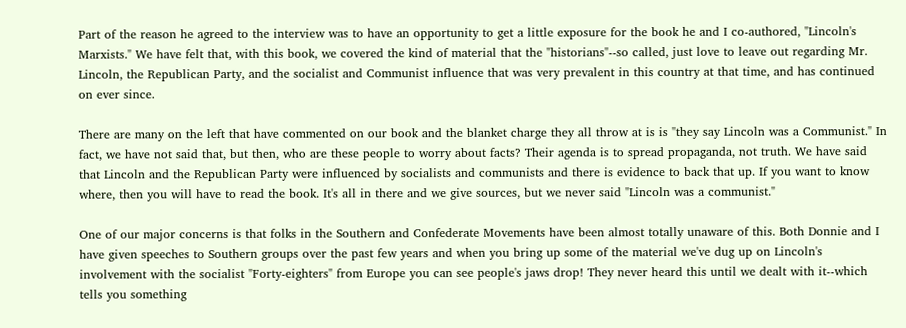Part of the reason he agreed to the interview was to have an opportunity to get a little exposure for the book he and I co-authored, "Lincoln's Marxists." We have felt that, with this book, we covered the kind of material that the "historians"--so called, just love to leave out regarding Mr. Lincoln, the Republican Party, and the socialist and Communist influence that was very prevalent in this country at that time, and has continued on ever since.

There are many on the left that have commented on our book and the blanket charge they all throw at is is "they say Lincoln was a Communist." In fact, we have not said that, but then, who are these people to worry about facts? Their agenda is to spread propaganda, not truth. We have said that Lincoln and the Republican Party were influenced by socialists and communists and there is evidence to back that up. If you want to know where, then you will have to read the book. It's all in there and we give sources, but we never said "Lincoln was a communist."

One of our major concerns is that folks in the Southern and Confederate Movements have been almost totally unaware of this. Both Donnie and I have given speeches to Southern groups over the past few years and when you bring up some of the material we've dug up on Lincoln's involvement with the socialist "Forty-eighters" from Europe you can see people's jaws drop! They never heard this until we dealt with it--which tells you something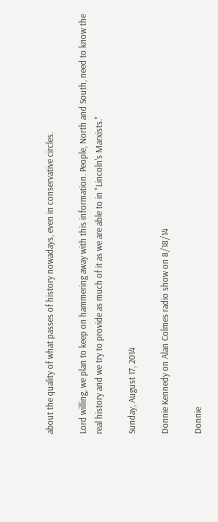about the quality of what passes of history nowadays, even in conservative circles.

Lord willing, we plan to keep on hammering away with this information. People, North and South, need to know the real history and we try to provide as much of it as we are able to in "Lincoln's Marxists."

Sunday, August 17, 2014

Donnie Kennedy on Alan Colmes radio show on 8/18/14

Donnie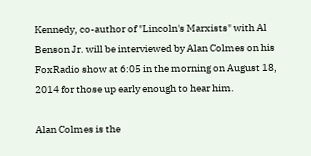Kennedy, co-author of "Lincoln's Marxists" with Al Benson Jr. will be interviewed by Alan Colmes on his FoxRadio show at 6:05 in the morning on August 18, 2014 for those up early enough to hear him.

Alan Colmes is the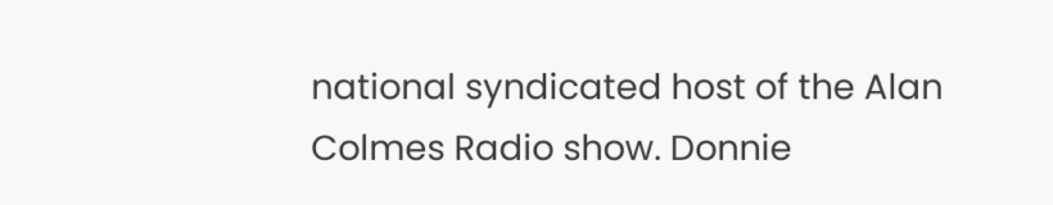national syndicated host of the Alan Colmes Radio show. Donnie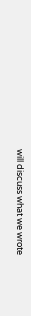will discuss what we wrote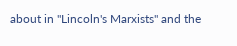about in "Lincoln's Marxists" and the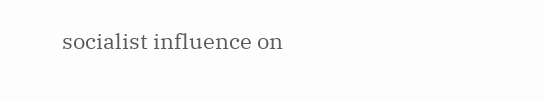socialist influence on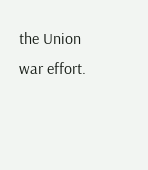the Union war effort.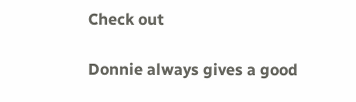Check out

Donnie always gives a good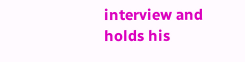interview and holds his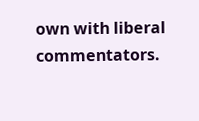own with liberal commentators.